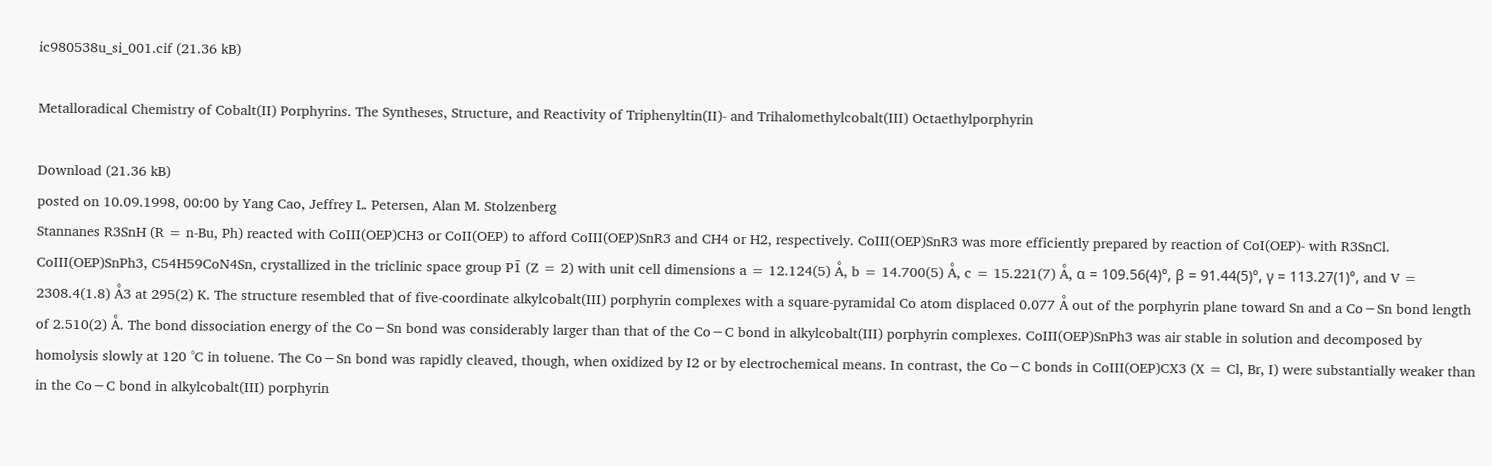ic980538u_si_001.cif (21.36 kB)

Metalloradical Chemistry of Cobalt(II) Porphyrins. The Syntheses, Structure, and Reactivity of Triphenyltin(II)- and Trihalomethylcobalt(III) Octaethylporphyrin

Download (21.36 kB)
posted on 10.09.1998, 00:00 by Yang Cao, Jeffrey L. Petersen, Alan M. Stolzenberg
Stannanes R3SnH (R = n-Bu, Ph) reacted with CoIII(OEP)CH3 or CoII(OEP) to afford CoIII(OEP)SnR3 and CH4 or H2, respectively. CoIII(OEP)SnR3 was more efficiently prepared by reaction of CoI(OEP)- with R3SnCl. CoIII(OEP)SnPh3, C54H59CoN4Sn, crystallized in the triclinic space group P1̄ (Z = 2) with unit cell dimensions a = 12.124(5) Å, b = 14.700(5) Å, c = 15.221(7) Å, α = 109.56(4)°, β = 91.44(5)°, γ = 113.27(1)°, and V = 2308.4(1.8) Å3 at 295(2) K. The structure resembled that of five-coordinate alkylcobalt(III) porphyrin complexes with a square-pyramidal Co atom displaced 0.077 Å out of the porphyrin plane toward Sn and a Co−Sn bond length of 2.510(2) Å. The bond dissociation energy of the Co−Sn bond was considerably larger than that of the Co−C bond in alkylcobalt(III) porphyrin complexes. CoIII(OEP)SnPh3 was air stable in solution and decomposed by homolysis slowly at 120 °C in toluene. The Co−Sn bond was rapidly cleaved, though, when oxidized by I2 or by electrochemical means. In contrast, the Co−C bonds in CoIII(OEP)CX3 (X = Cl, Br, I) were substantially weaker than in the Co−C bond in alkylcobalt(III) porphyrin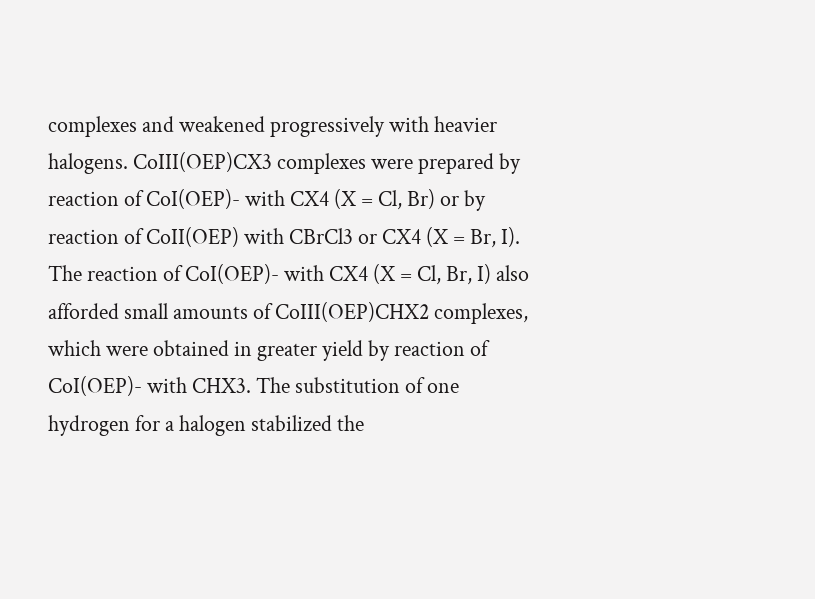complexes and weakened progressively with heavier halogens. CoIII(OEP)CX3 complexes were prepared by reaction of CoI(OEP)- with CX4 (X = Cl, Br) or by reaction of CoII(OEP) with CBrCl3 or CX4 (X = Br, I). The reaction of CoI(OEP)- with CX4 (X = Cl, Br, I) also afforded small amounts of CoIII(OEP)CHX2 complexes, which were obtained in greater yield by reaction of CoI(OEP)- with CHX3. The substitution of one hydrogen for a halogen stabilized the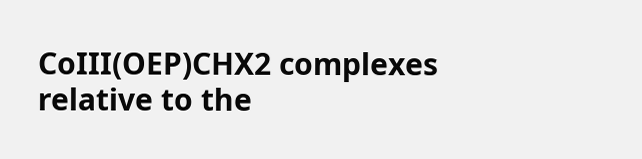CoIII(OEP)CHX2 complexes relative to the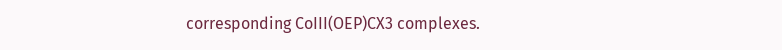corresponding CoIII(OEP)CX3 complexes.